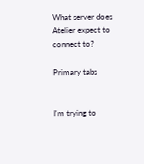What server does Atelier expect to connect to?

Primary tabs


I'm trying to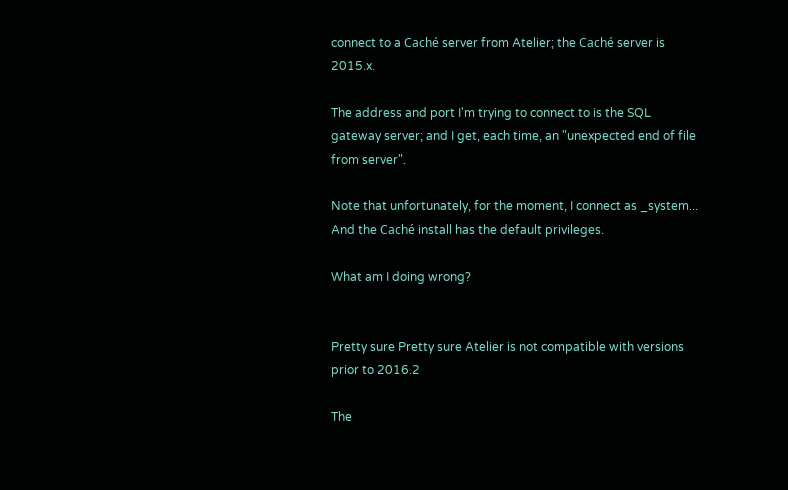connect to a Caché server from Atelier; the Caché server is 2015.x.

The address and port I'm trying to connect to is the SQL gateway server; and I get, each time, an "unexpected end of file from server".

Note that unfortunately, for the moment, I connect as _system... And the Caché install has the default privileges.

What am I doing wrong?


Pretty sure Pretty sure Atelier is not compatible with versions prior to 2016.2

The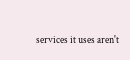services it uses aren't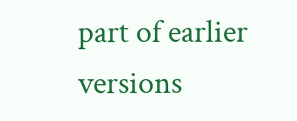part of earlier versions